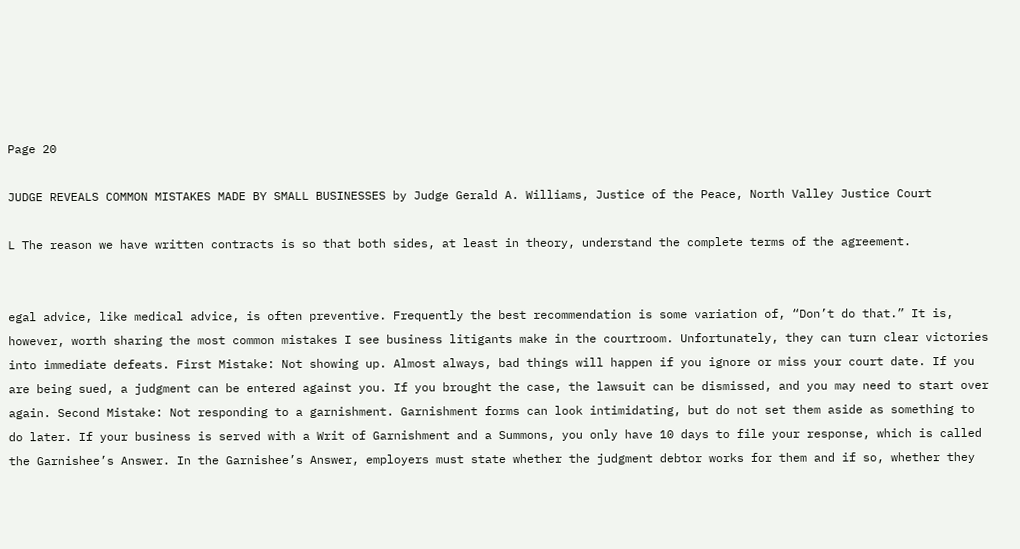Page 20

JUDGE REVEALS COMMON MISTAKES MADE BY SMALL BUSINESSES by Judge Gerald A. Williams, Justice of the Peace, North Valley Justice Court

L The reason we have written contracts is so that both sides, at least in theory, understand the complete terms of the agreement.


egal advice, like medical advice, is often preventive. Frequently the best recommendation is some variation of, “Don’t do that.” It is, however, worth sharing the most common mistakes I see business litigants make in the courtroom. Unfortunately, they can turn clear victories into immediate defeats. First Mistake: Not showing up. Almost always, bad things will happen if you ignore or miss your court date. If you are being sued, a judgment can be entered against you. If you brought the case, the lawsuit can be dismissed, and you may need to start over again. Second Mistake: Not responding to a garnishment. Garnishment forms can look intimidating, but do not set them aside as something to do later. If your business is served with a Writ of Garnishment and a Summons, you only have 10 days to file your response, which is called the Garnishee’s Answer. In the Garnishee’s Answer, employers must state whether the judgment debtor works for them and if so, whether they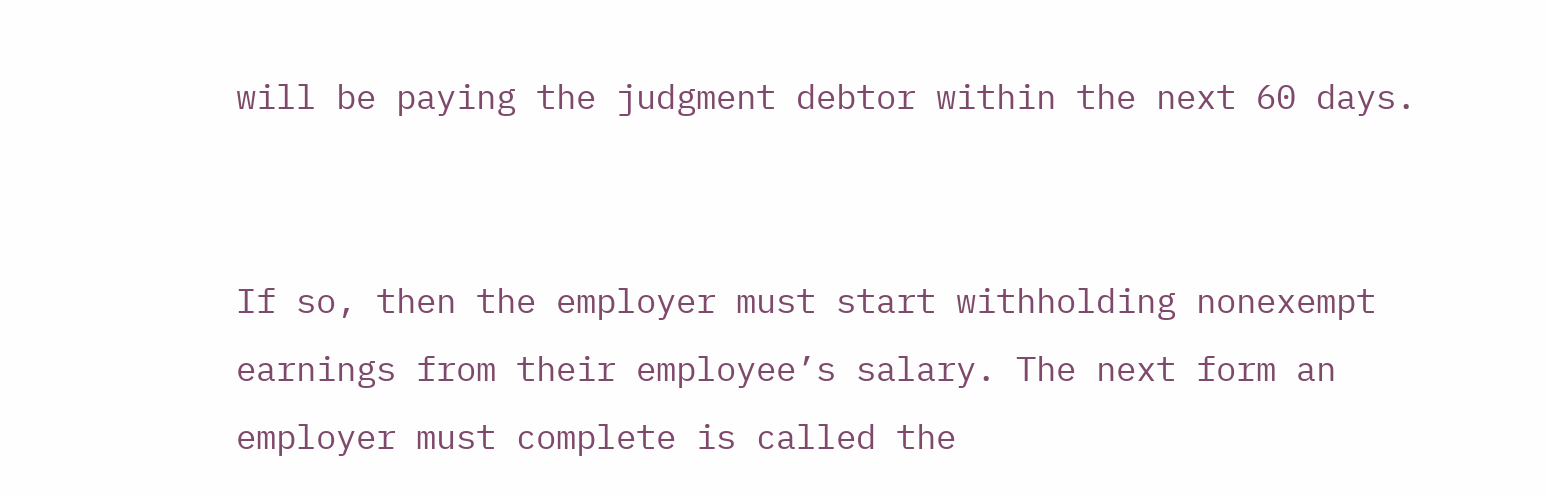will be paying the judgment debtor within the next 60 days.


If so, then the employer must start withholding nonexempt earnings from their employee’s salary. The next form an employer must complete is called the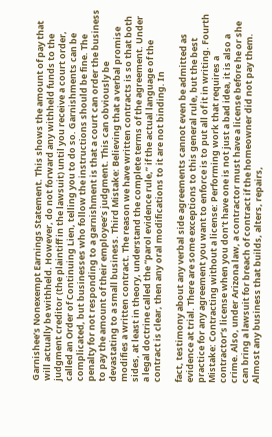Garnishee’s Nonexempt Earnings Statement. This shows the amount of pay that will actually be withheld. However, do not forward any withheld funds to the judgment creditor (the plaintiff in the lawsuit) until you receive a court order, called an Order of Continuing Lien, telling you to do so. Garnishments can be complicated, but businesses who follow the instructions should be fine. The penalty for not responding to a garnishment is that a court can order the business to pay the amount of their employee’s judgment. This can obviously be devastating to a small business. Third Mistake: Believing that a verbal promise modifies a written contract. The reason we have written contracts is so that both sides, at least in theory, understand the complete terms of the agreement. Under a legal doctrine called the “parol evidence rule,” if the actual language of the contract is clear, then any oral modifications to it are not binding. In

fact, testimony about any verbal side agreements cannot even be admitted as evidence at trial. There are some exceptions to this general rule, but the best practice for any agreement you want to enforce is to put all of it in writing. Fourth Mistake: Contracting without a license: Performing work that requires a contractor’s license when you don’t have one is not just a bad idea, it is also a crime. Also, under Arizona law, a contractor must have a license before he or she can bring a lawsuit for breach of contract if the homeowner did not pay them. Almost any business that builds, alters, repairs,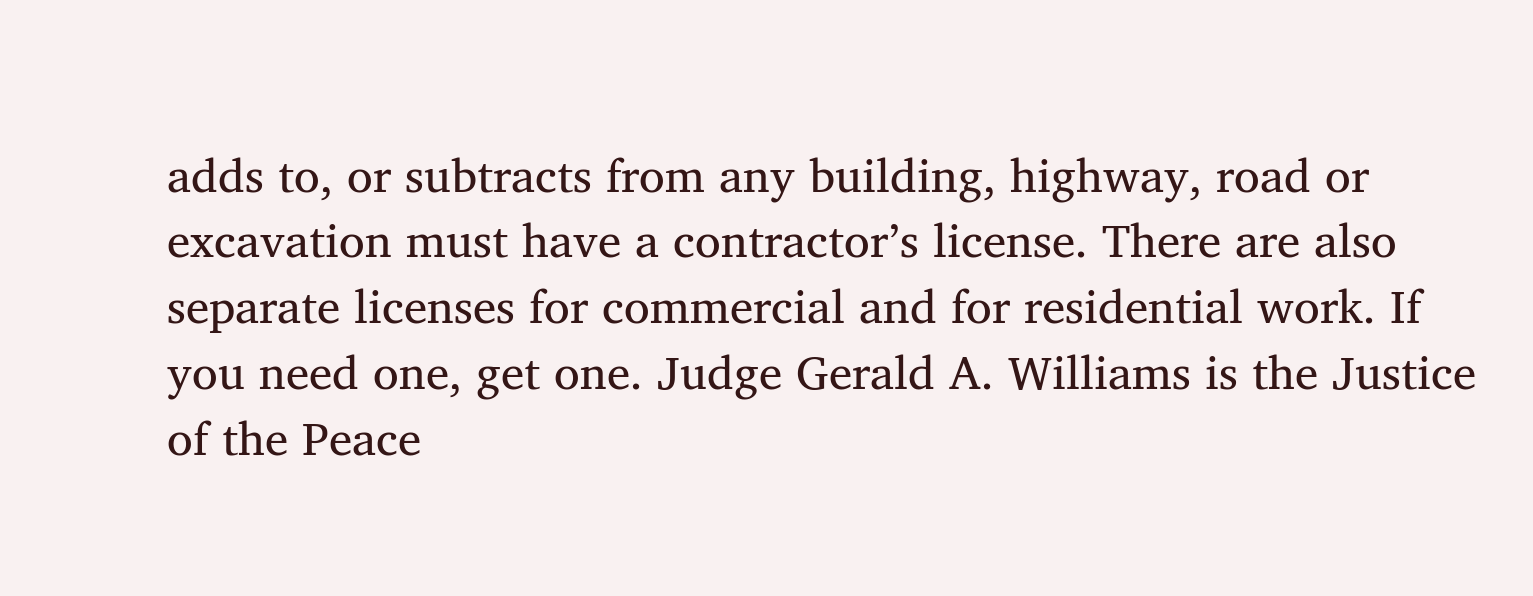adds to, or subtracts from any building, highway, road or excavation must have a contractor’s license. There are also separate licenses for commercial and for residential work. If you need one, get one. Judge Gerald A. Williams is the Justice of the Peace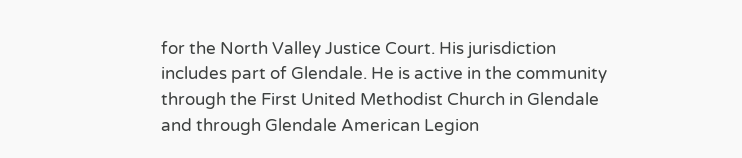for the North Valley Justice Court. His jurisdiction includes part of Glendale. He is active in the community through the First United Methodist Church in Glendale and through Glendale American Legion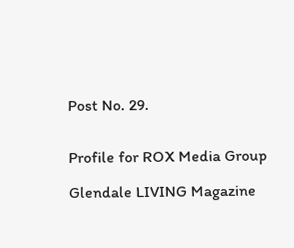Post No. 29.


Profile for ROX Media Group

Glendale LIVING Magazine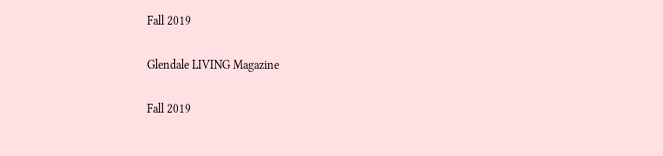Fall 2019

Glendale LIVING Magazine

Fall 2019